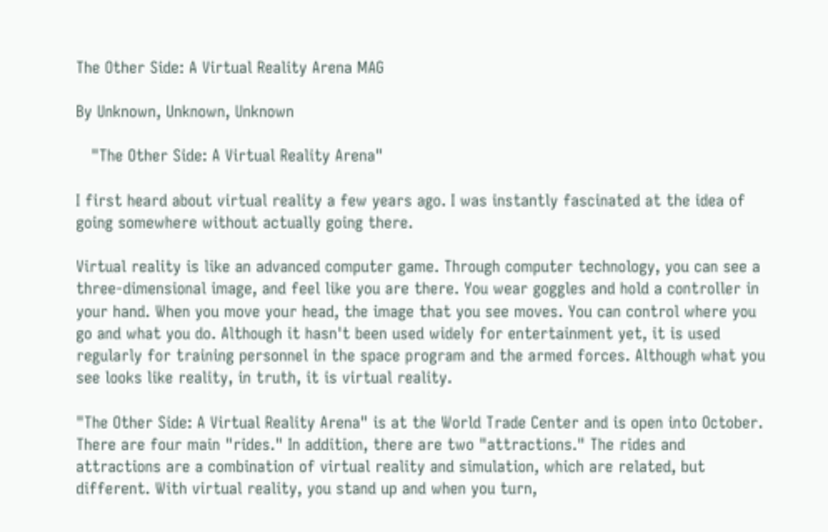The Other Side: A Virtual Reality Arena MAG

By Unknown, Unknown, Unknown

   "The Other Side: A Virtual Reality Arena"

I first heard about virtual reality a few years ago. I was instantly fascinated at the idea of going somewhere without actually going there.

Virtual reality is like an advanced computer game. Through computer technology, you can see a three-dimensional image, and feel like you are there. You wear goggles and hold a controller in your hand. When you move your head, the image that you see moves. You can control where you go and what you do. Although it hasn't been used widely for entertainment yet, it is used regularly for training personnel in the space program and the armed forces. Although what you see looks like reality, in truth, it is virtual reality.

"The Other Side: A Virtual Reality Arena" is at the World Trade Center and is open into October. There are four main "rides." In addition, there are two "attractions." The rides and attractions are a combination of virtual reality and simulation, which are related, but different. With virtual reality, you stand up and when you turn,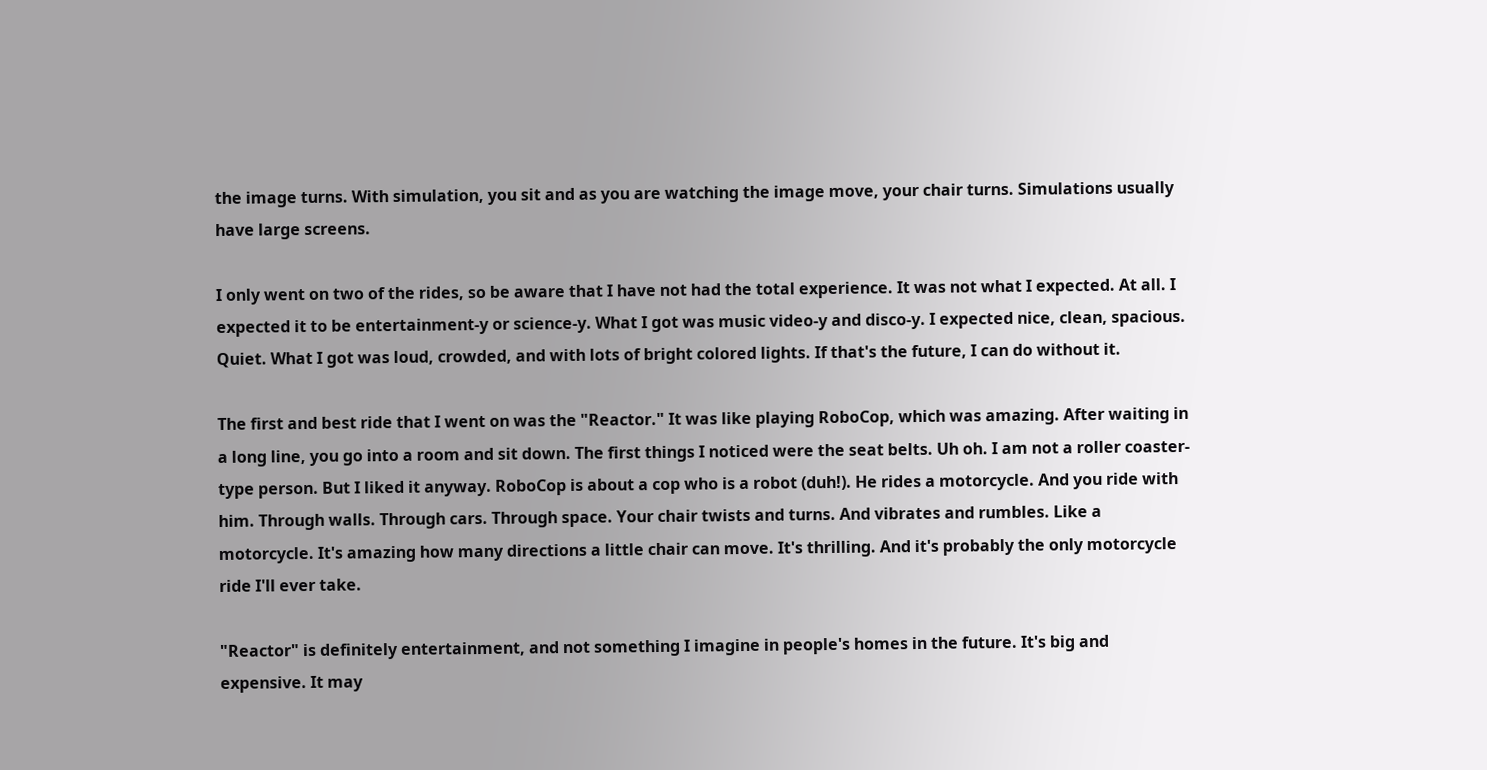the image turns. With simulation, you sit and as you are watching the image move, your chair turns. Simulations usually have large screens.

I only went on two of the rides, so be aware that I have not had the total experience. It was not what I expected. At all. I expected it to be entertainment-y or science-y. What I got was music video-y and disco-y. I expected nice, clean, spacious. Quiet. What I got was loud, crowded, and with lots of bright colored lights. If that's the future, I can do without it.

The first and best ride that I went on was the "Reactor." It was like playing RoboCop, which was amazing. After waiting in a long line, you go into a room and sit down. The first things I noticed were the seat belts. Uh oh. I am not a roller coaster-type person. But I liked it anyway. RoboCop is about a cop who is a robot (duh!). He rides a motorcycle. And you ride with him. Through walls. Through cars. Through space. Your chair twists and turns. And vibrates and rumbles. Like a motorcycle. It's amazing how many directions a little chair can move. It's thrilling. And it's probably the only motorcycle ride I'll ever take.

"Reactor" is definitely entertainment, and not something I imagine in people's homes in the future. It's big and expensive. It may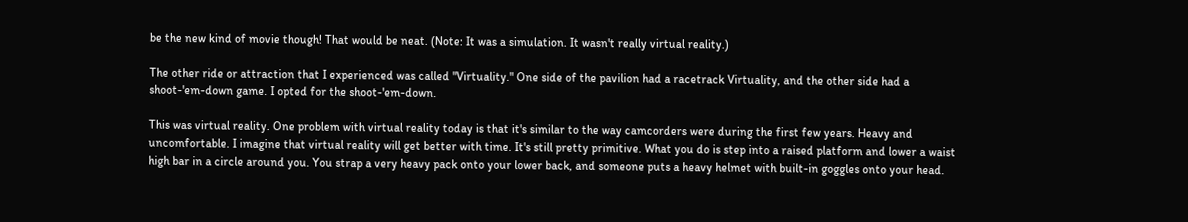be the new kind of movie though! That would be neat. (Note: It was a simulation. It wasn't really virtual reality.)

The other ride or attraction that I experienced was called "Virtuality." One side of the pavilion had a racetrack Virtuality, and the other side had a shoot-'em-down game. I opted for the shoot-'em-down.

This was virtual reality. One problem with virtual reality today is that it's similar to the way camcorders were during the first few years. Heavy and uncomfortable. I imagine that virtual reality will get better with time. It's still pretty primitive. What you do is step into a raised platform and lower a waist high bar in a circle around you. You strap a very heavy pack onto your lower back, and someone puts a heavy helmet with built-in goggles onto your head.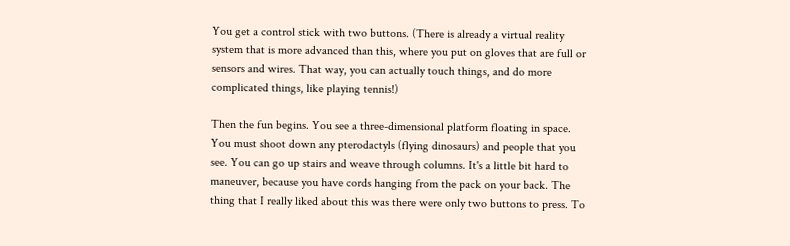You get a control stick with two buttons. (There is already a virtual reality system that is more advanced than this, where you put on gloves that are full or sensors and wires. That way, you can actually touch things, and do more complicated things, like playing tennis!)

Then the fun begins. You see a three-dimensional platform floating in space. You must shoot down any pterodactyls (flying dinosaurs) and people that you see. You can go up stairs and weave through columns. It's a little bit hard to maneuver, because you have cords hanging from the pack on your back. The thing that I really liked about this was there were only two buttons to press. To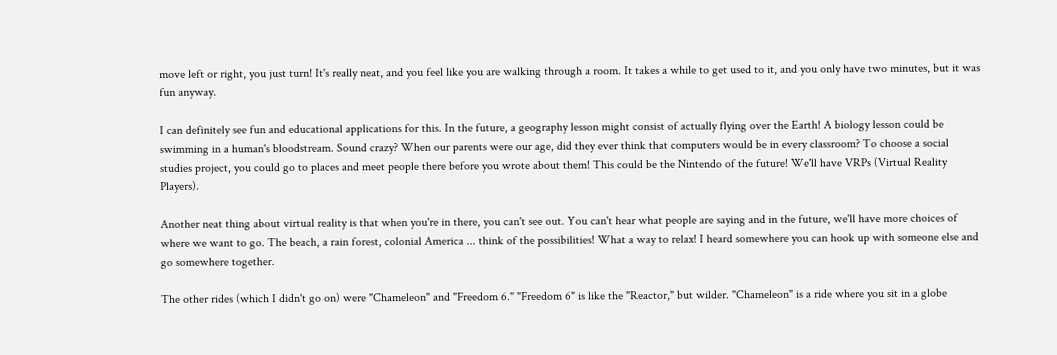move left or right, you just turn! It's really neat, and you feel like you are walking through a room. It takes a while to get used to it, and you only have two minutes, but it was fun anyway.

I can definitely see fun and educational applications for this. In the future, a geography lesson might consist of actually flying over the Earth! A biology lesson could be swimming in a human's bloodstream. Sound crazy? When our parents were our age, did they ever think that computers would be in every classroom? To choose a social studies project, you could go to places and meet people there before you wrote about them! This could be the Nintendo of the future! We'll have VRPs (Virtual Reality Players).

Another neat thing about virtual reality is that when you're in there, you can't see out. You can't hear what people are saying and in the future, we'll have more choices of where we want to go. The beach, a rain forest, colonial America ... think of the possibilities! What a way to relax! I heard somewhere you can hook up with someone else and go somewhere together.

The other rides (which I didn't go on) were "Chameleon" and "Freedom 6." "Freedom 6" is like the "Reactor," but wilder. "Chameleon" is a ride where you sit in a globe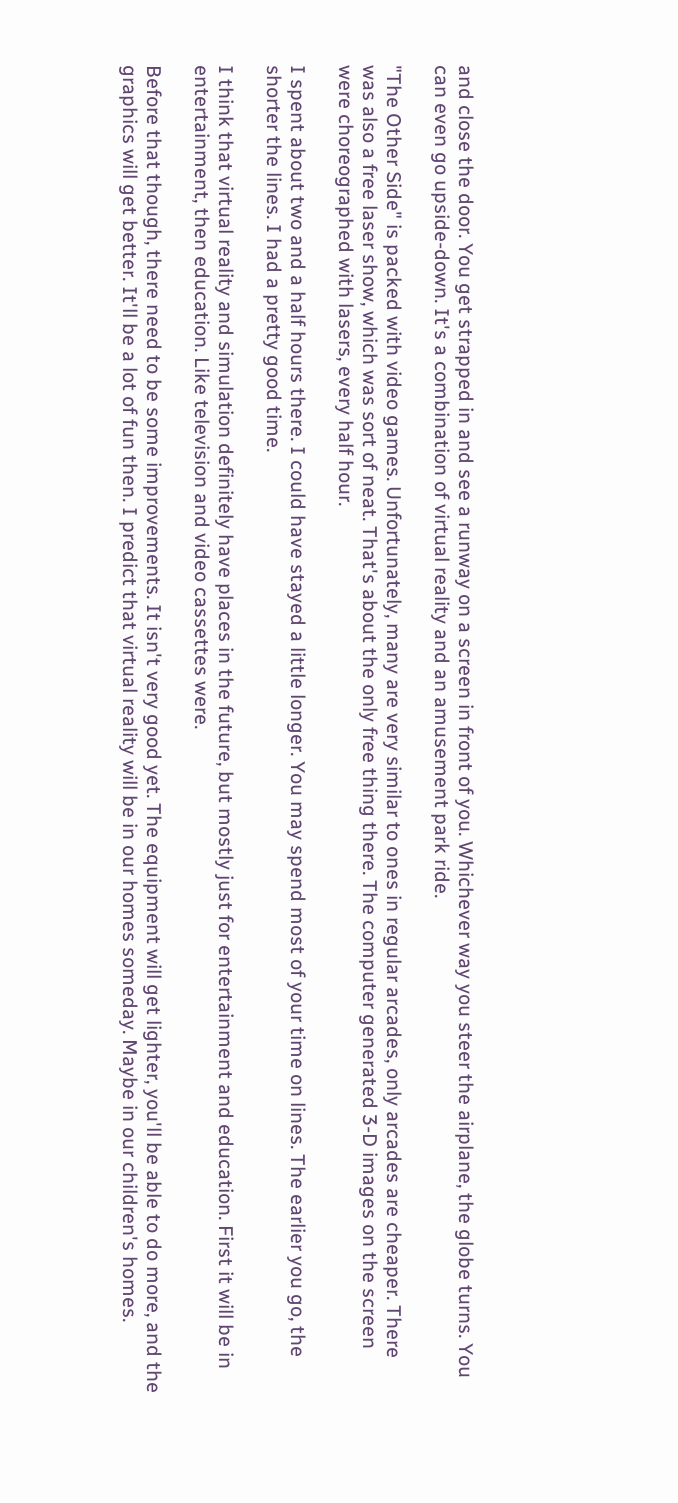and close the door. You get strapped in and see a runway on a screen in front of you. Whichever way you steer the airplane, the globe turns. You can even go upside-down. It's a combination of virtual reality and an amusement park ride.

"The Other Side" is packed with video games. Unfortunately, many are very similar to ones in regular arcades, only arcades are cheaper. There was also a free laser show, which was sort of neat. That's about the only free thing there. The computer generated 3-D images on the screen were choreographed with lasers, every half hour.

I spent about two and a half hours there. I could have stayed a little longer. You may spend most of your time on lines. The earlier you go, the shorter the lines. I had a pretty good time.

I think that virtual reality and simulation definitely have places in the future, but mostly just for entertainment and education. First it will be in entertainment, then education. Like television and video cassettes were.

Before that though, there need to be some improvements. It isn't very good yet. The equipment will get lighter, you'll be able to do more, and the graphics will get better. It'll be a lot of fun then. I predict that virtual reality will be in our homes someday. Maybe in our children's homes.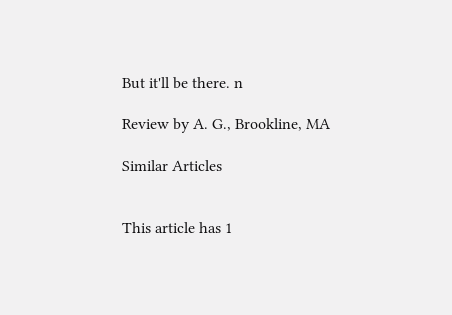But it'll be there. n

Review by A. G., Brookline, MA

Similar Articles


This article has 1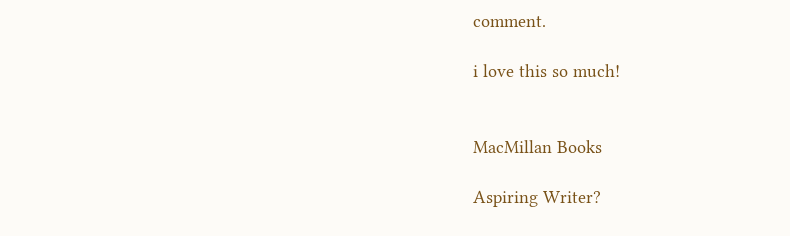comment.

i love this so much!


MacMillan Books

Aspiring Writer?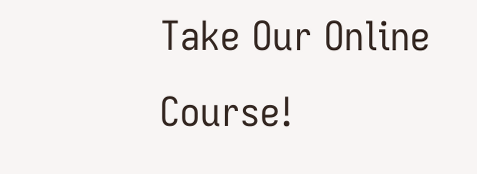Take Our Online Course!